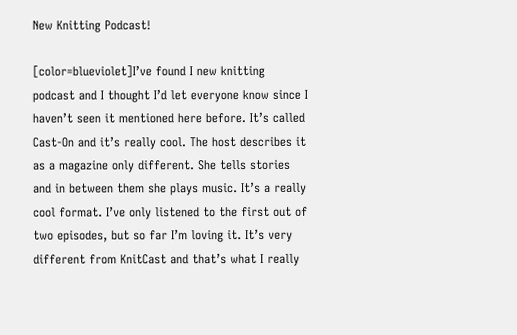New Knitting Podcast!

[color=blueviolet]I’ve found I new knitting podcast and I thought I’d let everyone know since I haven’t seen it mentioned here before. It’s called Cast-On and it’s really cool. The host describes it as a magazine only different. She tells stories and in between them she plays music. It’s a really cool format. I’ve only listened to the first out of two episodes, but so far I’m loving it. It’s very different from KnitCast and that’s what I really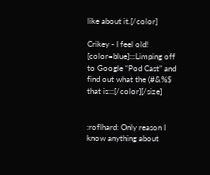like about it.[/color]

Crikey - I feel old!
[color=blue]:::Limping off to Google “Pod Cast” and find out what the (#&%$ that is:::[/color][/size]


:roflhard: Only reason I know anything about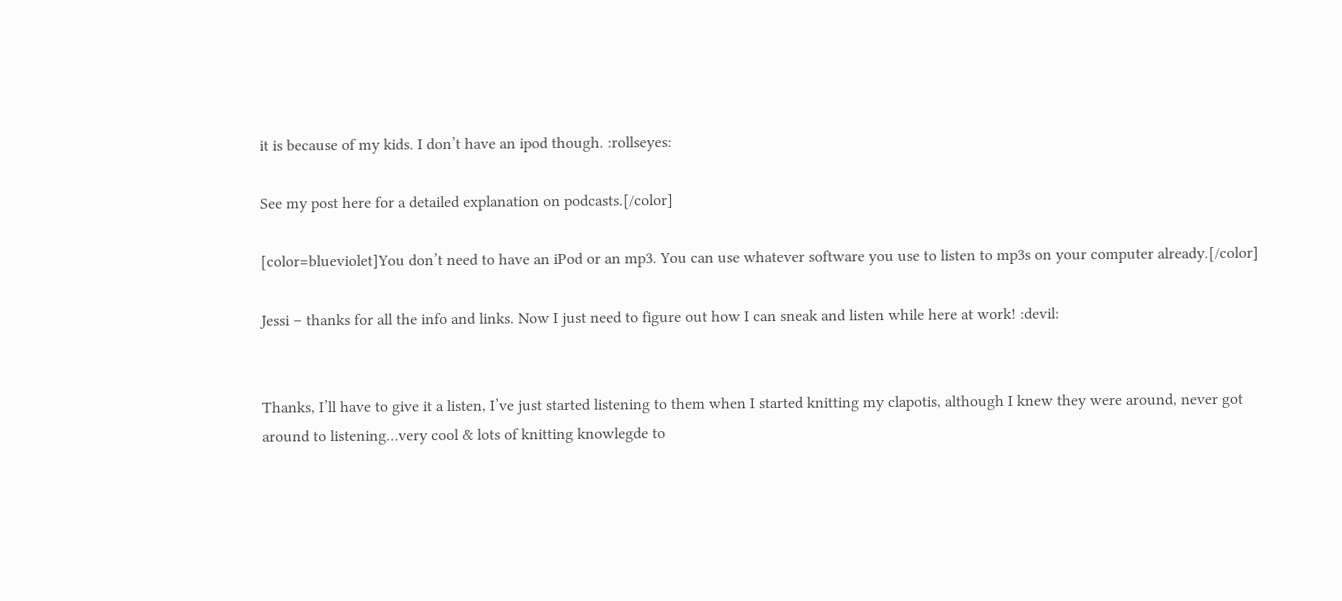it is because of my kids. I don’t have an ipod though. :rollseyes:

See my post here for a detailed explanation on podcasts.[/color]

[color=blueviolet]You don’t need to have an iPod or an mp3. You can use whatever software you use to listen to mp3s on your computer already.[/color]

Jessi – thanks for all the info and links. Now I just need to figure out how I can sneak and listen while here at work! :devil:


Thanks, I’ll have to give it a listen, I’ve just started listening to them when I started knitting my clapotis, although I knew they were around, never got around to listening…very cool & lots of knitting knowlegde to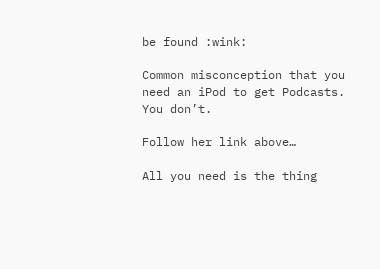be found :wink:

Common misconception that you need an iPod to get Podcasts. You don’t.

Follow her link above…

All you need is the thing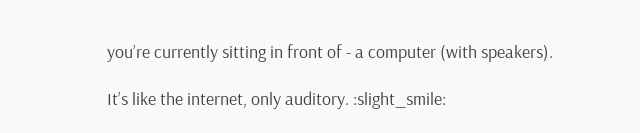you’re currently sitting in front of - a computer (with speakers).

It’s like the internet, only auditory. :slight_smile: